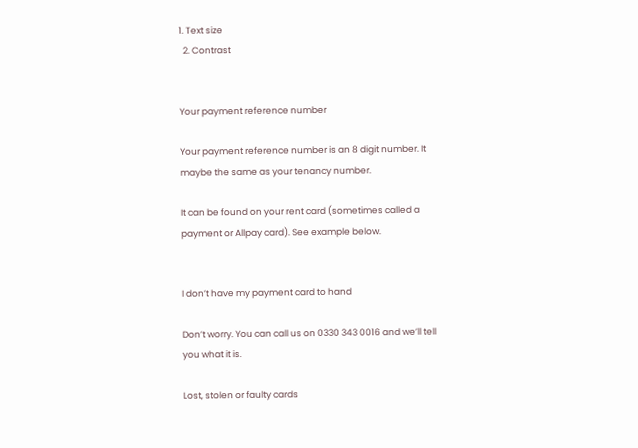1. Text size
  2. Contrast


Your payment reference number

Your payment reference number is an 8 digit number. It maybe the same as your tenancy number.

It can be found on your rent card (sometimes called a payment or Allpay card). See example below.


I don’t have my payment card to hand

Don’t worry. You can call us on 0330 343 0016 and we’ll tell you what it is.

Lost, stolen or faulty cards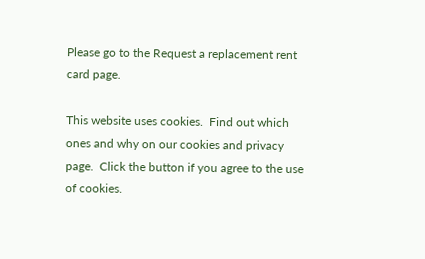Please go to the Request a replacement rent card page.

This website uses cookies.  Find out which ones and why on our cookies and privacy page.  Click the button if you agree to the use of cookies.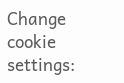Change cookie settings: